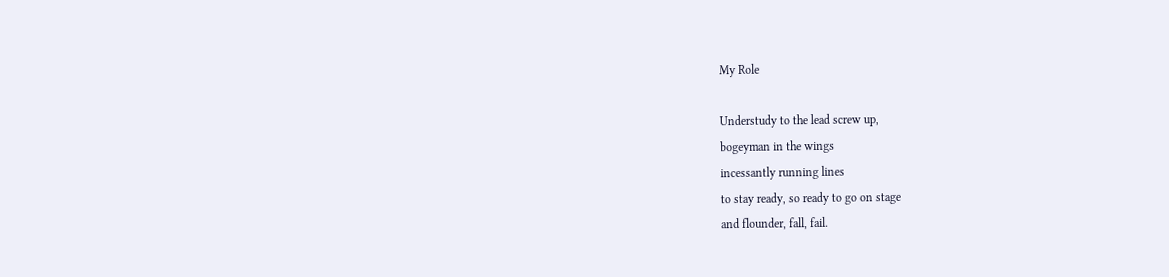My Role

Understudy to the lead screw up,
bogeyman in the wings
incessantly running lines
to stay ready, so ready to go on stage
and flounder, fall, fail.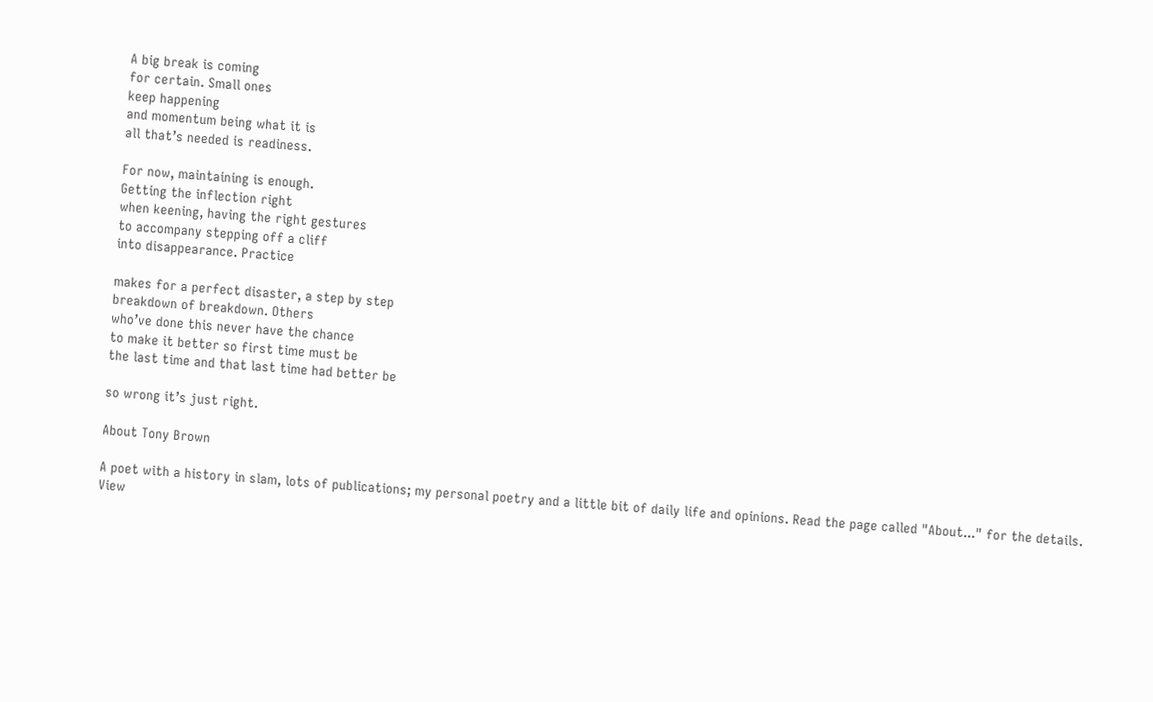A big break is coming
for certain. Small ones
keep happening
and momentum being what it is
all that’s needed is readiness.

For now, maintaining is enough.
Getting the inflection right
when keening, having the right gestures
to accompany stepping off a cliff
into disappearance. Practice

makes for a perfect disaster, a step by step
breakdown of breakdown. Others
who’ve done this never have the chance
to make it better so first time must be
the last time and that last time had better be

so wrong it’s just right.

About Tony Brown

A poet with a history in slam, lots of publications; my personal poetry and a little bit of daily life and opinions. Read the page called "About..." for the details. View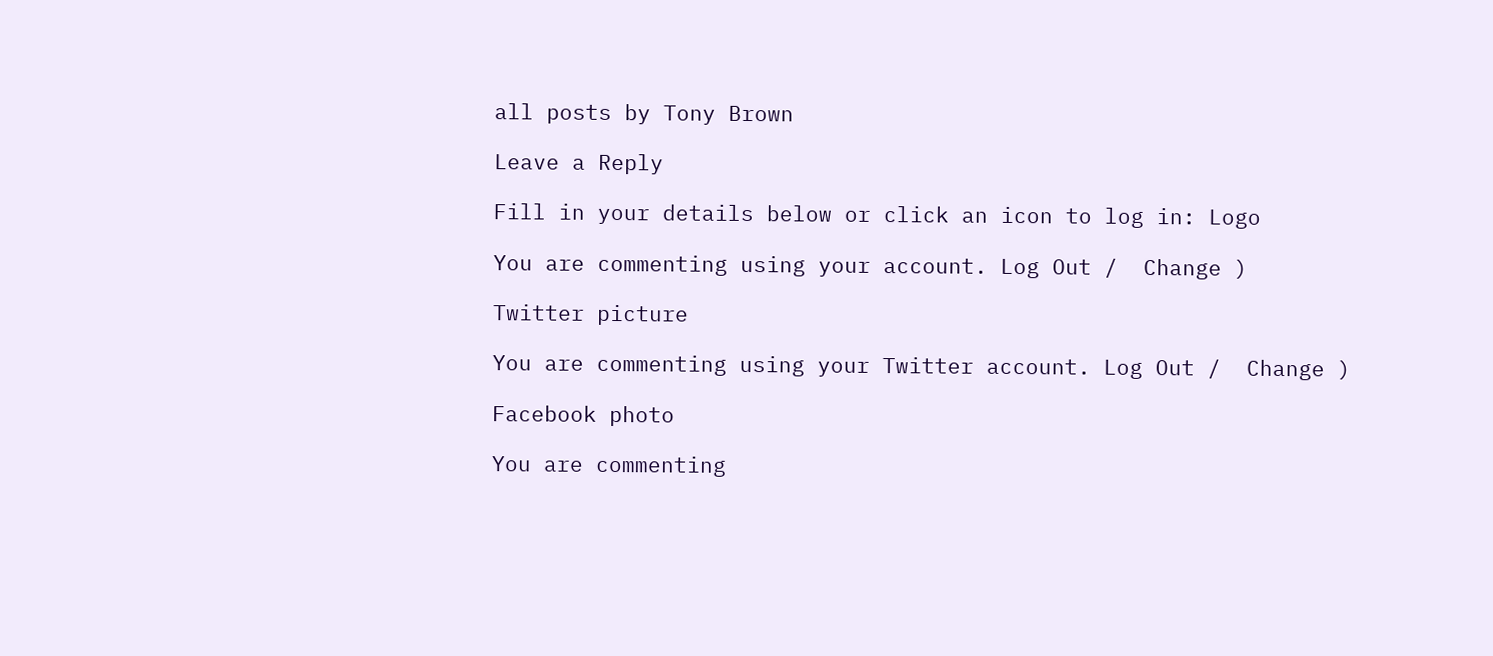all posts by Tony Brown

Leave a Reply

Fill in your details below or click an icon to log in: Logo

You are commenting using your account. Log Out /  Change )

Twitter picture

You are commenting using your Twitter account. Log Out /  Change )

Facebook photo

You are commenting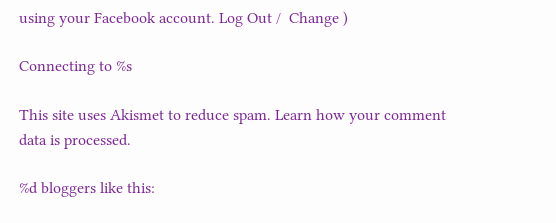using your Facebook account. Log Out /  Change )

Connecting to %s

This site uses Akismet to reduce spam. Learn how your comment data is processed.

%d bloggers like this: